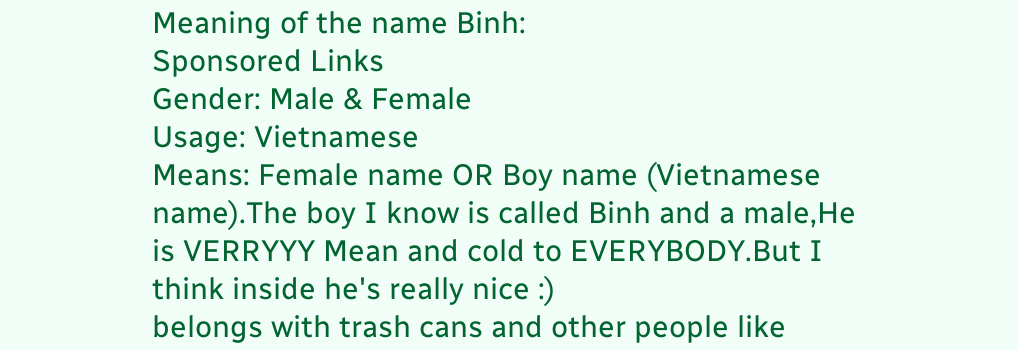Meaning of the name Binh:
Sponsored Links
Gender: Male & Female
Usage: Vietnamese
Means: Female name OR Boy name (Vietnamese name).The boy I know is called Binh and a male,He is VERRYYY Mean and cold to EVERYBODY.But I think inside he's really nice :)
belongs with trash cans and other people like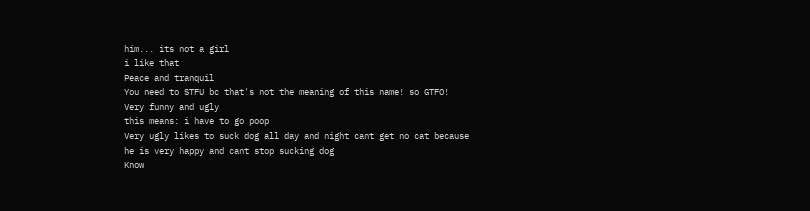him... its not a girl
i like that
Peace and tranquil
You need to STFU bc that's not the meaning of this name! so GTFO!
Very funny and ugly
this means: i have to go poop
Very ugly likes to suck dog all day and night cant get no cat because he is very happy and cant stop sucking dog
Know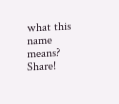what this name means? Share!